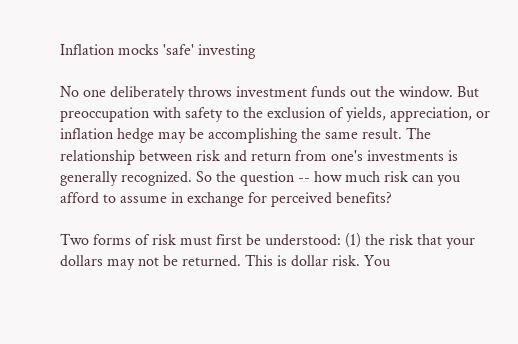Inflation mocks 'safe' investing

No one deliberately throws investment funds out the window. But preoccupation with safety to the exclusion of yields, appreciation, or inflation hedge may be accomplishing the same result. The relationship between risk and return from one's investments is generally recognized. So the question -- how much risk can you afford to assume in exchange for perceived benefits?

Two forms of risk must first be understood: (1) the risk that your dollars may not be returned. This is dollar risk. You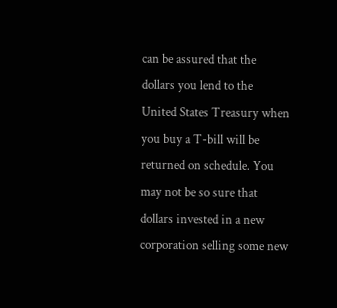can be assured that the dollars you lend to the United States Treasury when you buy a T-bill will be returned on schedule. You may not be so sure that dollars invested in a new corporation selling some new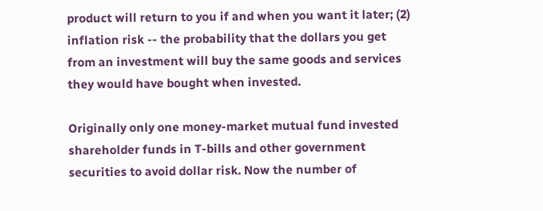product will return to you if and when you want it later; (2) inflation risk -- the probability that the dollars you get from an investment will buy the same goods and services they would have bought when invested.

Originally only one money-market mutual fund invested shareholder funds in T-bills and other government securities to avoid dollar risk. Now the number of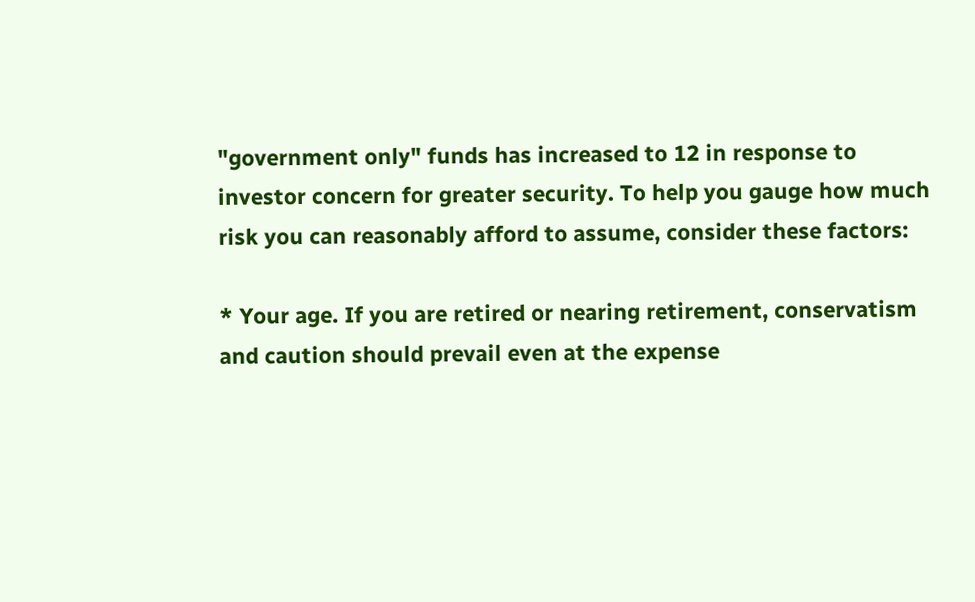"government only" funds has increased to 12 in response to investor concern for greater security. To help you gauge how much risk you can reasonably afford to assume, consider these factors:

* Your age. If you are retired or nearing retirement, conservatism and caution should prevail even at the expense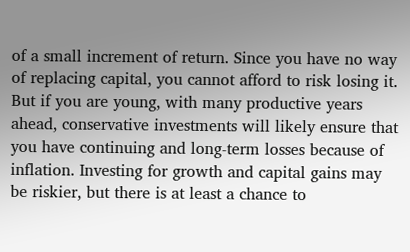of a small increment of return. Since you have no way of replacing capital, you cannot afford to risk losing it. But if you are young, with many productive years ahead, conservative investments will likely ensure that you have continuing and long-term losses because of inflation. Investing for growth and capital gains may be riskier, but there is at least a chance to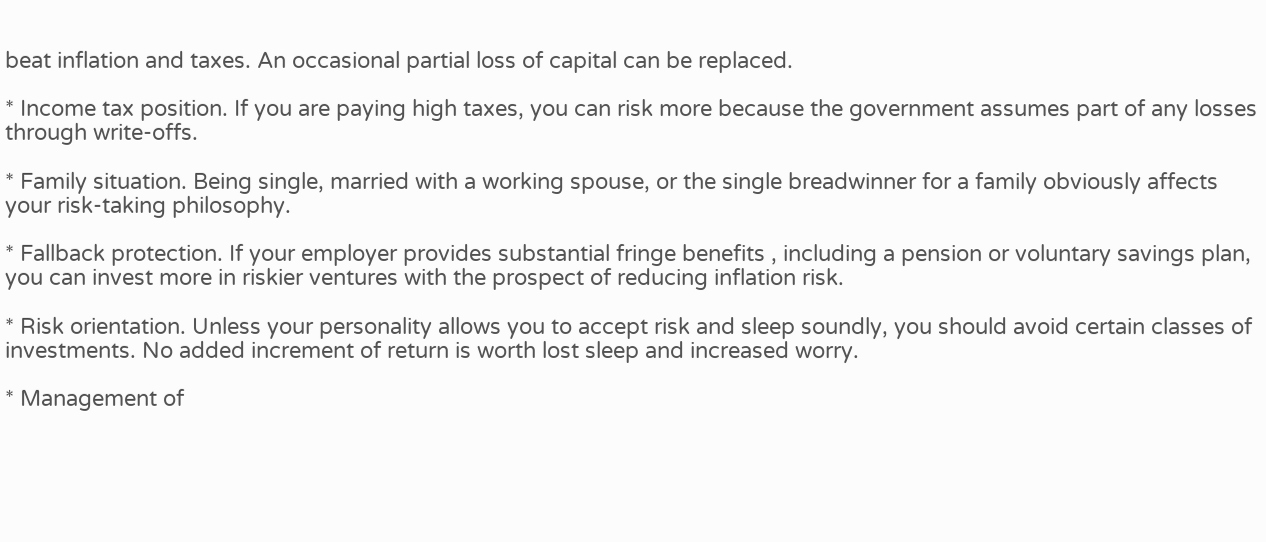beat inflation and taxes. An occasional partial loss of capital can be replaced.

* Income tax position. If you are paying high taxes, you can risk more because the government assumes part of any losses through write-offs.

* Family situation. Being single, married with a working spouse, or the single breadwinner for a family obviously affects your risk-taking philosophy.

* Fallback protection. If your employer provides substantial fringe benefits , including a pension or voluntary savings plan, you can invest more in riskier ventures with the prospect of reducing inflation risk.

* Risk orientation. Unless your personality allows you to accept risk and sleep soundly, you should avoid certain classes of investments. No added increment of return is worth lost sleep and increased worry.

* Management of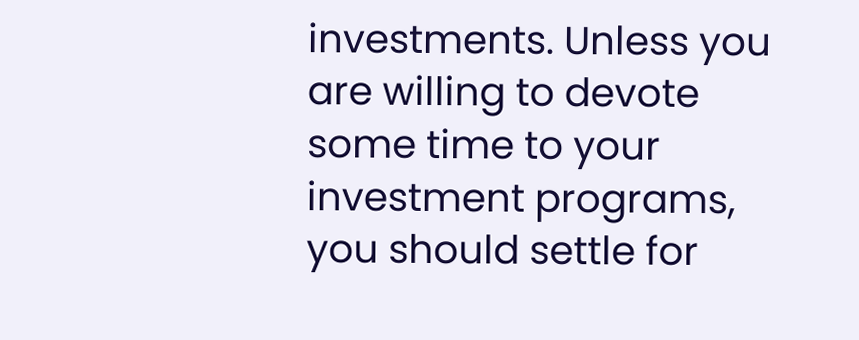investments. Unless you are willing to devote some time to your investment programs, you should settle for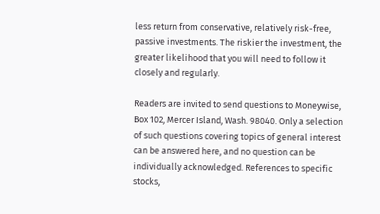less return from conservative, relatively risk-free, passive investments. The riskier the investment, the greater likelihood that you will need to follow it closely and regularly.

Readers are invited to send questions to Moneywise, Box 102, Mercer Island, Wash. 98040. Only a selection of such questions covering topics of general interest can be answered here, and no question can be individually acknowledged. References to specific stocks,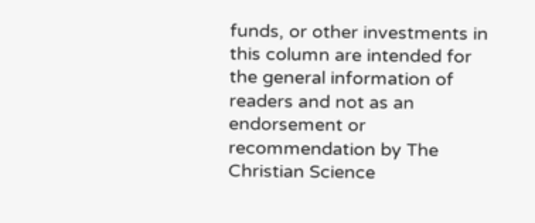funds, or other investments in this column are intended for the general information of readers and not as an endorsement or recommendation by The Christian Science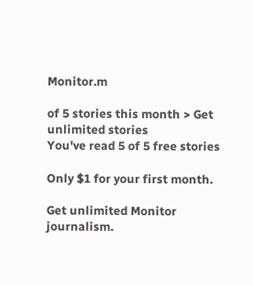Monitor.m

of 5 stories this month > Get unlimited stories
You've read 5 of 5 free stories

Only $1 for your first month.

Get unlimited Monitor journalism.